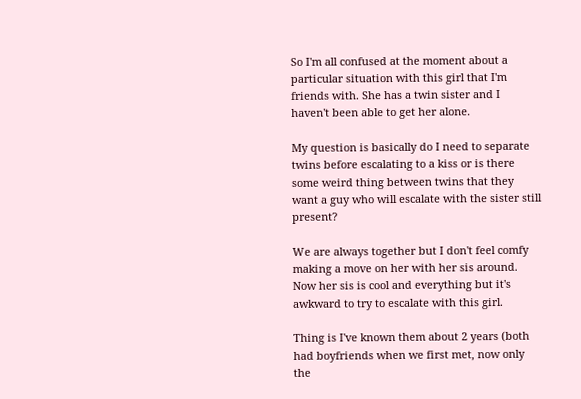So I'm all confused at the moment about a particular situation with this girl that I'm friends with. She has a twin sister and I haven't been able to get her alone.

My question is basically do I need to separate twins before escalating to a kiss or is there some weird thing between twins that they want a guy who will escalate with the sister still present?

We are always together but I don't feel comfy making a move on her with her sis around. Now her sis is cool and everything but it's awkward to try to escalate with this girl.

Thing is I've known them about 2 years (both had boyfriends when we first met, now only the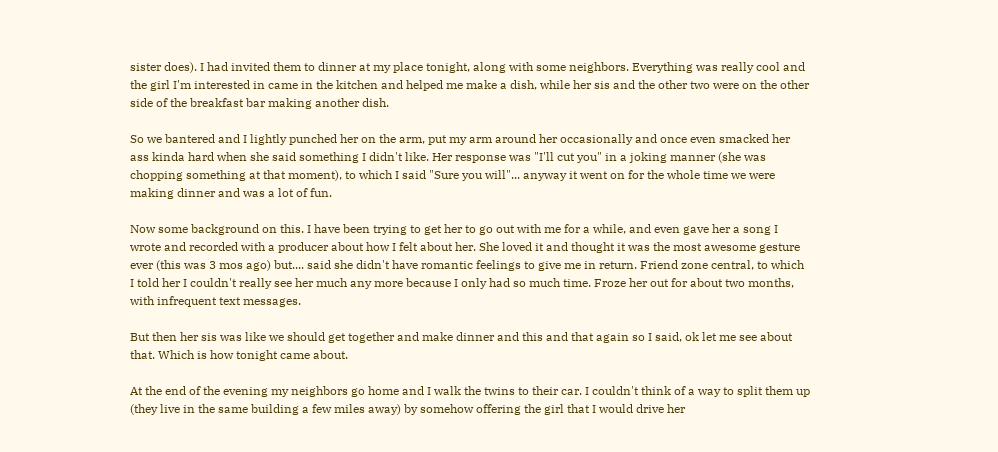sister does). I had invited them to dinner at my place tonight, along with some neighbors. Everything was really cool and the girl I'm interested in came in the kitchen and helped me make a dish, while her sis and the other two were on the other side of the breakfast bar making another dish.

So we bantered and I lightly punched her on the arm, put my arm around her occasionally and once even smacked her ass kinda hard when she said something I didn't like. Her response was "I'll cut you" in a joking manner (she was chopping something at that moment), to which I said "Sure you will"... anyway it went on for the whole time we were making dinner and was a lot of fun.

Now some background on this. I have been trying to get her to go out with me for a while, and even gave her a song I wrote and recorded with a producer about how I felt about her. She loved it and thought it was the most awesome gesture ever (this was 3 mos ago) but.... said she didn't have romantic feelings to give me in return. Friend zone central, to which I told her I couldn't really see her much any more because I only had so much time. Froze her out for about two months, with infrequent text messages.

But then her sis was like we should get together and make dinner and this and that again so I said, ok let me see about that. Which is how tonight came about.

At the end of the evening my neighbors go home and I walk the twins to their car. I couldn't think of a way to split them up (they live in the same building a few miles away) by somehow offering the girl that I would drive her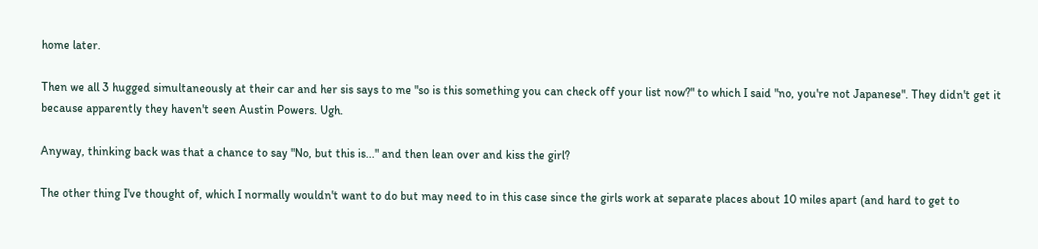home later.

Then we all 3 hugged simultaneously at their car and her sis says to me "so is this something you can check off your list now?" to which I said "no, you're not Japanese". They didn't get it because apparently they haven't seen Austin Powers. Ugh.

Anyway, thinking back was that a chance to say "No, but this is..." and then lean over and kiss the girl?

The other thing I've thought of, which I normally wouldn't want to do but may need to in this case since the girls work at separate places about 10 miles apart (and hard to get to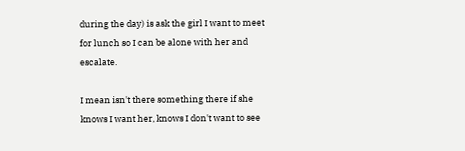during the day) is ask the girl I want to meet for lunch so I can be alone with her and escalate.

I mean isn't there something there if she knows I want her, knows I don't want to see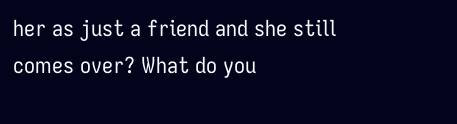her as just a friend and she still comes over? What do you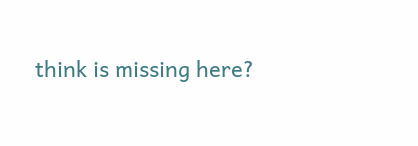think is missing here?